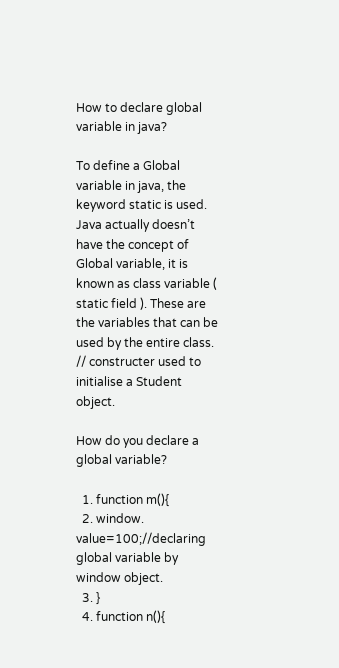How to declare global variable in java?

To define a Global variable in java, the keyword static is used. Java actually doesn’t have the concept of Global variable, it is known as class variable ( static field ). These are the variables that can be used by the entire class. // constructer used to initialise a Student object.

How do you declare a global variable?

  1. function m(){
  2. window. value=100;//declaring global variable by window object.
  3. }
  4. function n(){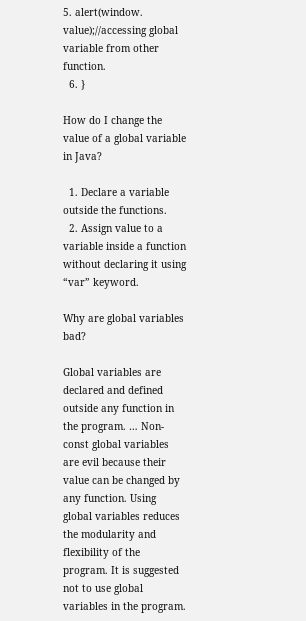5. alert(window. value);//accessing global variable from other function.
  6. }

How do I change the value of a global variable in Java?

  1. Declare a variable outside the functions.
  2. Assign value to a variable inside a function without declaring it using “var” keyword.

Why are global variables bad?

Global variables are declared and defined outside any function in the program. … Non-const global variables are evil because their value can be changed by any function. Using global variables reduces the modularity and flexibility of the program. It is suggested not to use global variables in the program.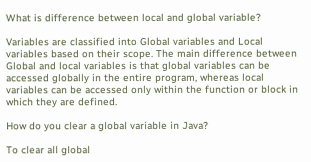What is difference between local and global variable?

Variables are classified into Global variables and Local variables based on their scope. The main difference between Global and local variables is that global variables can be accessed globally in the entire program, whereas local variables can be accessed only within the function or block in which they are defined.

How do you clear a global variable in Java?

To clear all global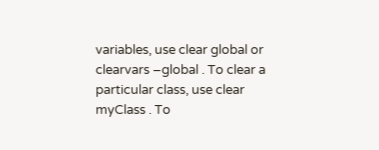variables, use clear global or clearvars –global . To clear a particular class, use clear myClass . To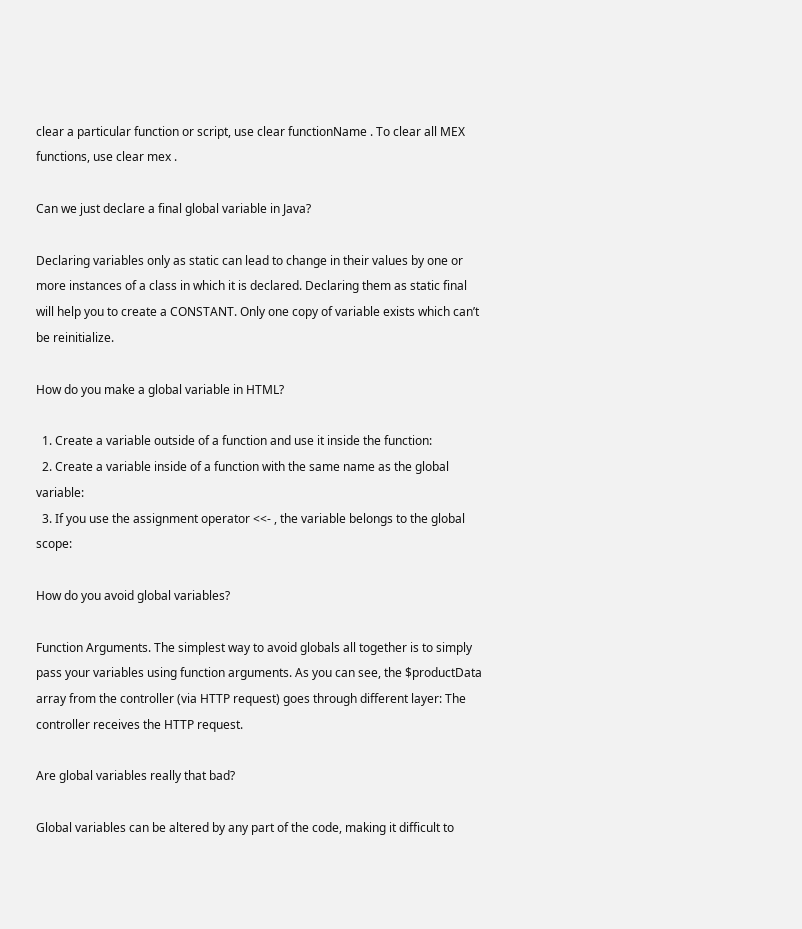clear a particular function or script, use clear functionName . To clear all MEX functions, use clear mex .

Can we just declare a final global variable in Java?

Declaring variables only as static can lead to change in their values by one or more instances of a class in which it is declared. Declaring them as static final will help you to create a CONSTANT. Only one copy of variable exists which can’t be reinitialize.

How do you make a global variable in HTML?

  1. Create a variable outside of a function and use it inside the function:
  2. Create a variable inside of a function with the same name as the global variable:
  3. If you use the assignment operator <<- , the variable belongs to the global scope:

How do you avoid global variables?

Function Arguments. The simplest way to avoid globals all together is to simply pass your variables using function arguments. As you can see, the $productData array from the controller (via HTTP request) goes through different layer: The controller receives the HTTP request.

Are global variables really that bad?

Global variables can be altered by any part of the code, making it difficult to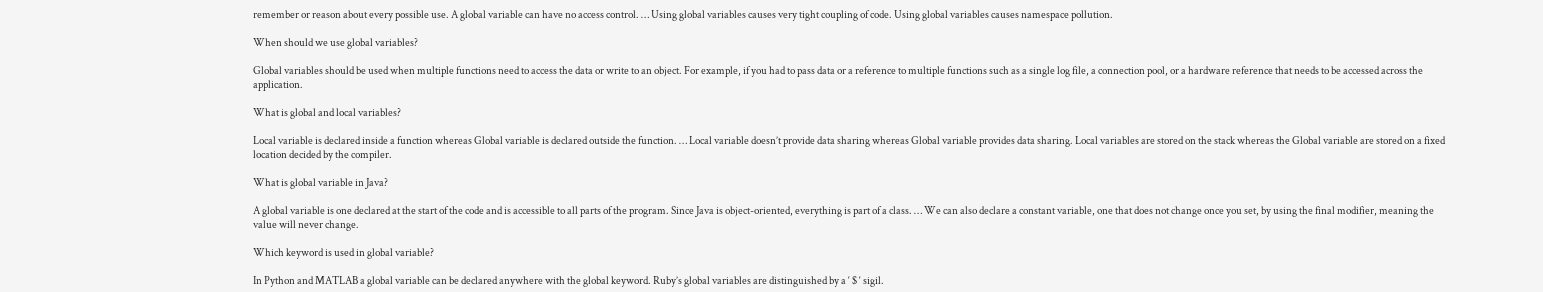remember or reason about every possible use. A global variable can have no access control. … Using global variables causes very tight coupling of code. Using global variables causes namespace pollution.

When should we use global variables?

Global variables should be used when multiple functions need to access the data or write to an object. For example, if you had to pass data or a reference to multiple functions such as a single log file, a connection pool, or a hardware reference that needs to be accessed across the application.

What is global and local variables?

Local variable is declared inside a function whereas Global variable is declared outside the function. … Local variable doesn’t provide data sharing whereas Global variable provides data sharing. Local variables are stored on the stack whereas the Global variable are stored on a fixed location decided by the compiler.

What is global variable in Java?

A global variable is one declared at the start of the code and is accessible to all parts of the program. Since Java is object-oriented, everything is part of a class. … We can also declare a constant variable, one that does not change once you set, by using the final modifier, meaning the value will never change.

Which keyword is used in global variable?

In Python and MATLAB a global variable can be declared anywhere with the global keyword. Ruby’s global variables are distinguished by a ‘ $ ‘ sigil.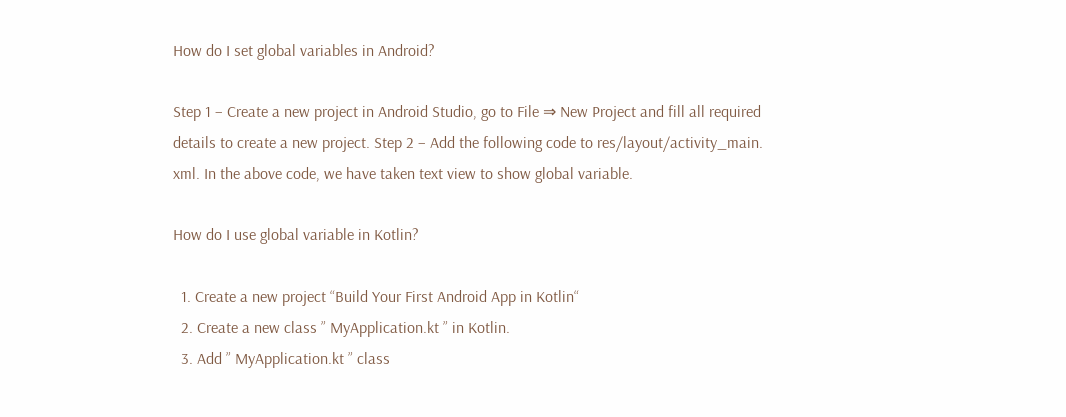How do I set global variables in Android?

Step 1 − Create a new project in Android Studio, go to File ⇒ New Project and fill all required details to create a new project. Step 2 − Add the following code to res/layout/activity_main. xml. In the above code, we have taken text view to show global variable.

How do I use global variable in Kotlin?

  1. Create a new project “Build Your First Android App in Kotlin“
  2. Create a new class ” MyApplication.kt ” in Kotlin.
  3. Add ” MyApplication.kt ” class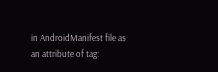in AndroidManifest file as an attribute of tag: